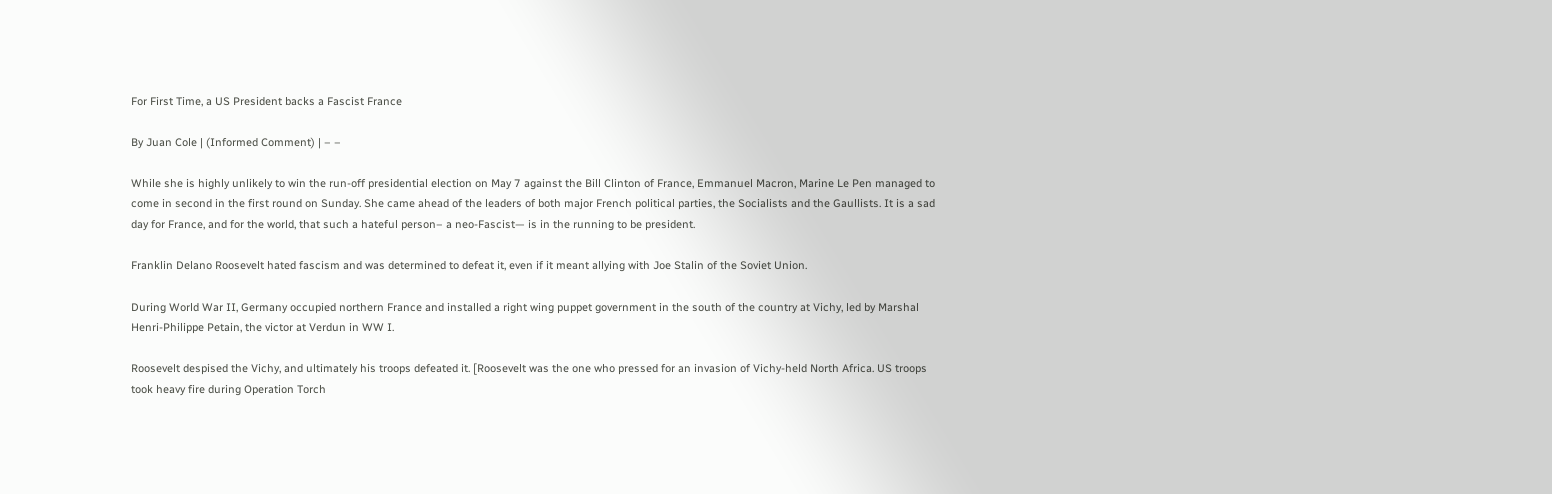For First Time, a US President backs a Fascist France

By Juan Cole | (Informed Comment) | – –

While she is highly unlikely to win the run-off presidential election on May 7 against the Bill Clinton of France, Emmanuel Macron, Marine Le Pen managed to come in second in the first round on Sunday. She came ahead of the leaders of both major French political parties, the Socialists and the Gaullists. It is a sad day for France, and for the world, that such a hateful person– a neo-Fascist— is in the running to be president.

Franklin Delano Roosevelt hated fascism and was determined to defeat it, even if it meant allying with Joe Stalin of the Soviet Union.

During World War II, Germany occupied northern France and installed a right wing puppet government in the south of the country at Vichy, led by Marshal Henri-Philippe Petain, the victor at Verdun in WW I.

Roosevelt despised the Vichy, and ultimately his troops defeated it. [Roosevelt was the one who pressed for an invasion of Vichy-held North Africa. US troops took heavy fire during Operation Torch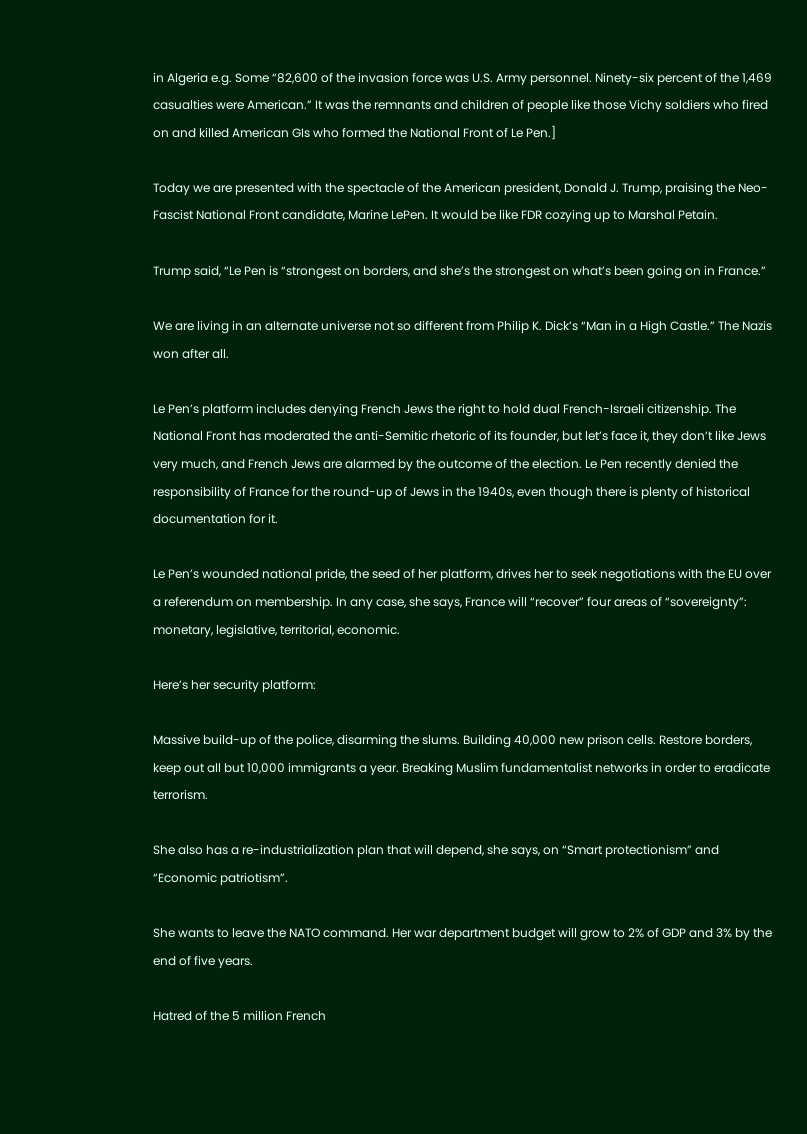in Algeria e.g. Some “82,600 of the invasion force was U.S. Army personnel. Ninety-six percent of the 1,469 casualties were American.” It was the remnants and children of people like those Vichy soldiers who fired on and killed American GIs who formed the National Front of Le Pen.]

Today we are presented with the spectacle of the American president, Donald J. Trump, praising the Neo-Fascist National Front candidate, Marine LePen. It would be like FDR cozying up to Marshal Petain.

Trump said, “Le Pen is “strongest on borders, and she’s the strongest on what’s been going on in France.”

We are living in an alternate universe not so different from Philip K. Dick’s “Man in a High Castle.” The Nazis won after all.

Le Pen’s platform includes denying French Jews the right to hold dual French-Israeli citizenship. The National Front has moderated the anti-Semitic rhetoric of its founder, but let’s face it, they don’t like Jews very much, and French Jews are alarmed by the outcome of the election. Le Pen recently denied the responsibility of France for the round-up of Jews in the 1940s, even though there is plenty of historical documentation for it.

Le Pen’s wounded national pride, the seed of her platform, drives her to seek negotiations with the EU over a referendum on membership. In any case, she says, France will “recover” four areas of “sovereignty”: monetary, legislative, territorial, economic.

Here’s her security platform:

Massive build-up of the police, disarming the slums. Building 40,000 new prison cells. Restore borders, keep out all but 10,000 immigrants a year. Breaking Muslim fundamentalist networks in order to eradicate terrorism.

She also has a re-industrialization plan that will depend, she says, on “Smart protectionism” and “Economic patriotism”.

She wants to leave the NATO command. Her war department budget will grow to 2% of GDP and 3% by the end of five years.

Hatred of the 5 million French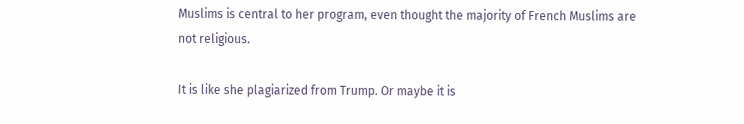Muslims is central to her program, even thought the majority of French Muslims are not religious.

It is like she plagiarized from Trump. Or maybe it is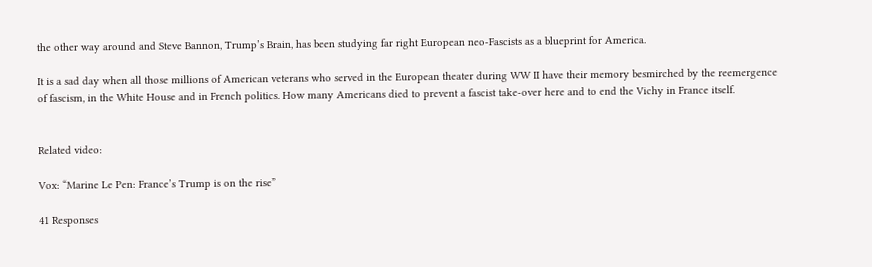the other way around and Steve Bannon, Trump’s Brain, has been studying far right European neo-Fascists as a blueprint for America.

It is a sad day when all those millions of American veterans who served in the European theater during WW II have their memory besmirched by the reemergence of fascism, in the White House and in French politics. How many Americans died to prevent a fascist take-over here and to end the Vichy in France itself.


Related video:

Vox: “Marine Le Pen: France’s Trump is on the rise”

41 Responses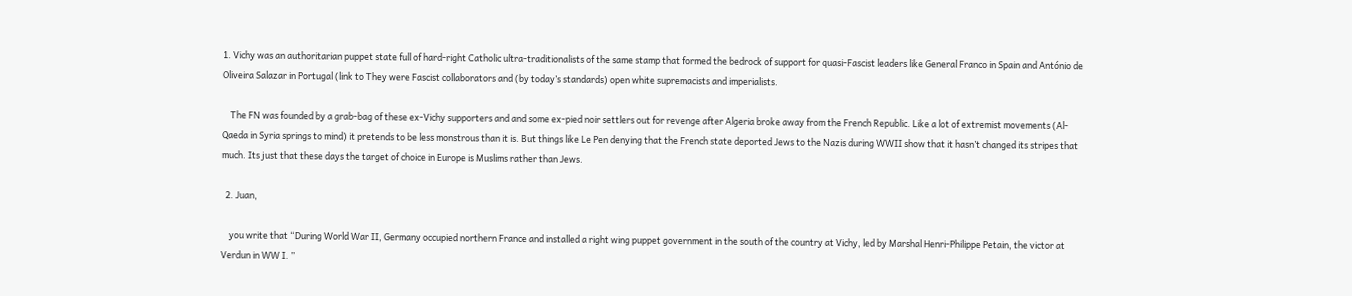1. Vichy was an authoritarian puppet state full of hard-right Catholic ultra-traditionalists of the same stamp that formed the bedrock of support for quasi-Fascist leaders like General Franco in Spain and António de Oliveira Salazar in Portugal (link to They were Fascist collaborators and (by today’s standards) open white supremacists and imperialists.

    The FN was founded by a grab-bag of these ex-Vichy supporters and and some ex-pied noir settlers out for revenge after Algeria broke away from the French Republic. Like a lot of extremist movements (Al-Qaeda in Syria springs to mind) it pretends to be less monstrous than it is. But things like Le Pen denying that the French state deported Jews to the Nazis during WWII show that it hasn’t changed its stripes that much. Its just that these days the target of choice in Europe is Muslims rather than Jews.

  2. Juan,

    you write that “During World War II, Germany occupied northern France and installed a right wing puppet government in the south of the country at Vichy, led by Marshal Henri-Philippe Petain, the victor at Verdun in WW I. ”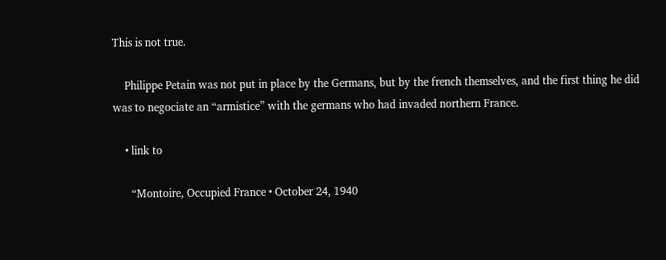This is not true.

    Philippe Petain was not put in place by the Germans, but by the french themselves, and the first thing he did was to negociate an “armistice” with the germans who had invaded northern France.

    • link to

      “Montoire, Occupied France • October 24, 1940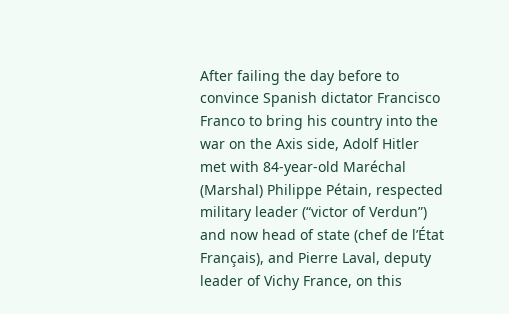After failing the day before to convince Spanish dictator Francisco Franco to bring his country into the war on the Axis side, Adolf Hitler met with 84-year-old Maréchal (Marshal) Philippe Pétain, respected military leader (“victor of Verdun”) and now head of state (chef de l’État Français), and Pierre Laval, deputy leader of Vichy France, on this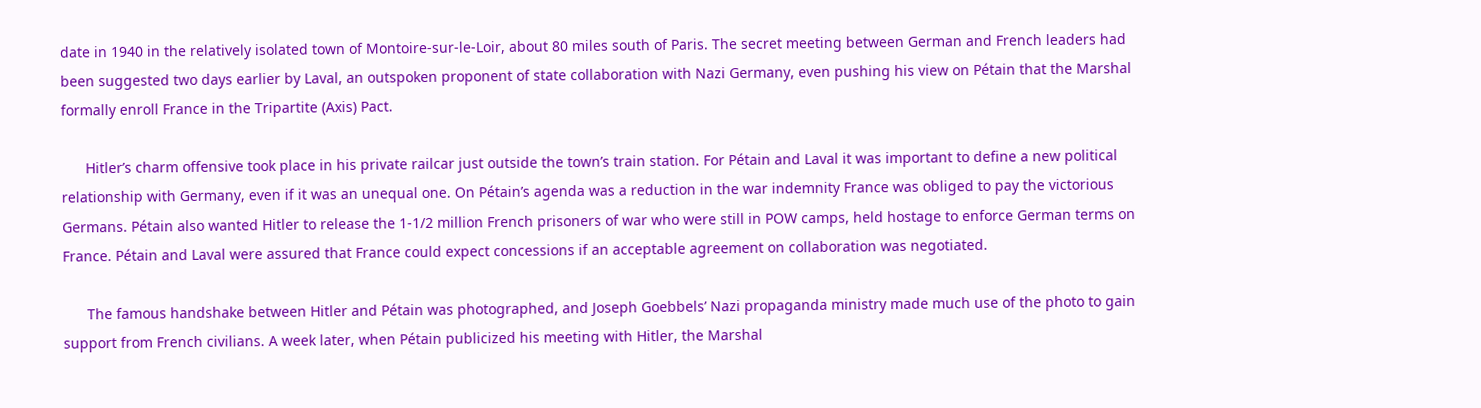date in 1940 in the relatively isolated town of Montoire-sur-le-Loir, about 80 miles south of Paris. The secret meeting between German and French leaders had been suggested two days earlier by Laval, an outspoken proponent of state collaboration with Nazi Germany, even pushing his view on Pétain that the Marshal formally enroll France in the Tripartite (Axis) Pact.

      Hitler’s charm offensive took place in his private railcar just outside the town’s train station. For Pétain and Laval it was important to define a new political relationship with Germany, even if it was an unequal one. On Pétain’s agenda was a reduction in the war indemnity France was obliged to pay the victorious Germans. Pétain also wanted Hitler to release the 1-1/2 million French prisoners of war who were still in POW camps, held hostage to enforce German terms on France. Pétain and Laval were assured that France could expect concessions if an acceptable agreement on collaboration was negotiated.

      The famous handshake between Hitler and Pétain was photographed, and Joseph Goebbels’ Nazi propaganda ministry made much use of the photo to gain support from French civilians. A week later, when Pétain publicized his meeting with Hitler, the Marshal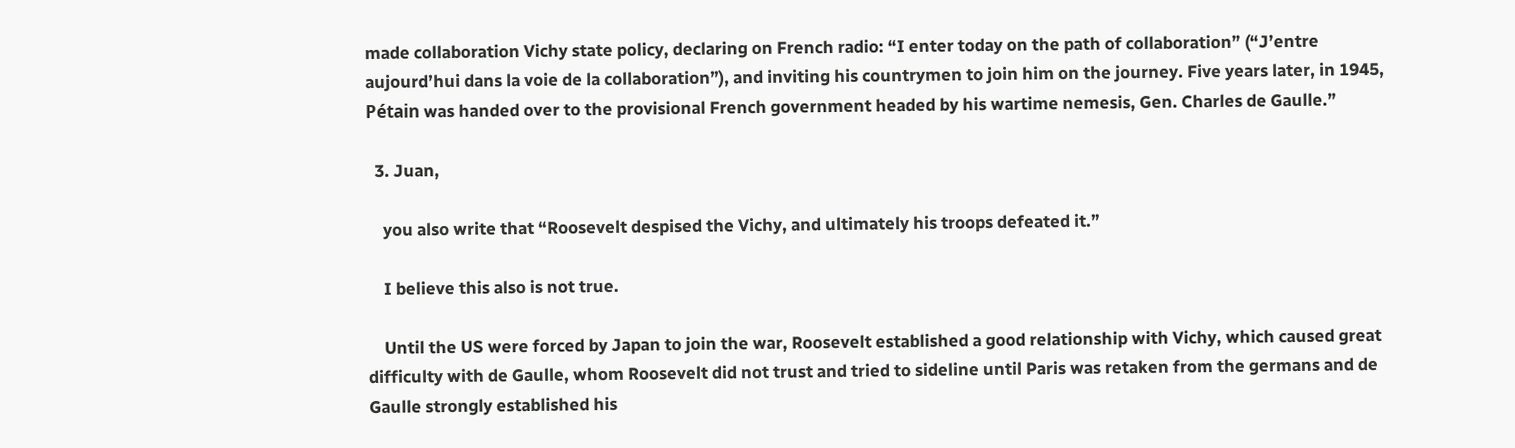made collaboration Vichy state policy, declaring on French radio: “I enter today on the path of collaboration” (“J’entre aujourd’hui dans la voie de la collaboration”), and inviting his countrymen to join him on the journey. Five years later, in 1945, Pétain was handed over to the provisional French government headed by his wartime nemesis, Gen. Charles de Gaulle.”

  3. Juan,

    you also write that “Roosevelt despised the Vichy, and ultimately his troops defeated it.”

    I believe this also is not true.

    Until the US were forced by Japan to join the war, Roosevelt established a good relationship with Vichy, which caused great difficulty with de Gaulle, whom Roosevelt did not trust and tried to sideline until Paris was retaken from the germans and de Gaulle strongly established his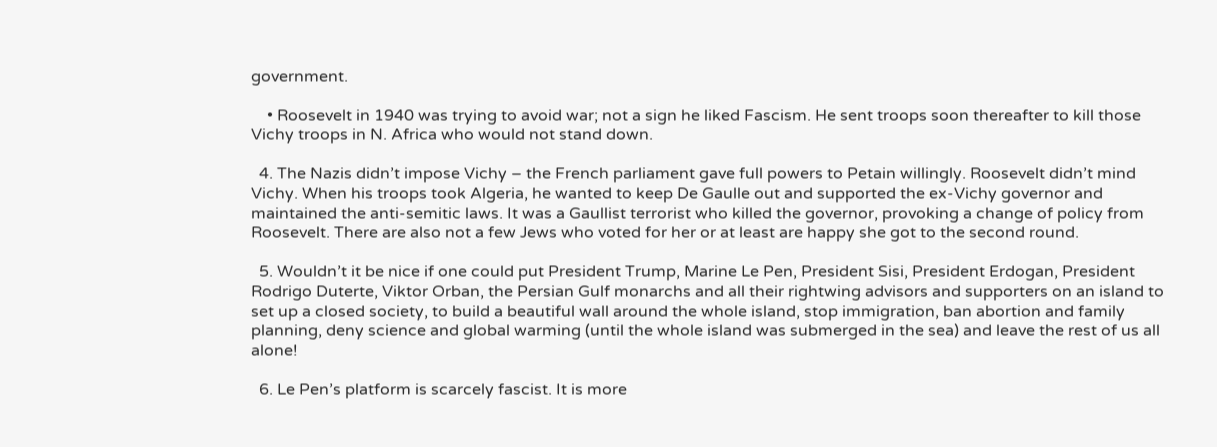government.

    • Roosevelt in 1940 was trying to avoid war; not a sign he liked Fascism. He sent troops soon thereafter to kill those Vichy troops in N. Africa who would not stand down.

  4. The Nazis didn’t impose Vichy – the French parliament gave full powers to Petain willingly. Roosevelt didn’t mind Vichy. When his troops took Algeria, he wanted to keep De Gaulle out and supported the ex-Vichy governor and maintained the anti-semitic laws. It was a Gaullist terrorist who killed the governor, provoking a change of policy from Roosevelt. There are also not a few Jews who voted for her or at least are happy she got to the second round.

  5. Wouldn’t it be nice if one could put President Trump, Marine Le Pen, President Sisi, President Erdogan, President Rodrigo Duterte, Viktor Orban, the Persian Gulf monarchs and all their rightwing advisors and supporters on an island to set up a closed society, to build a beautiful wall around the whole island, stop immigration, ban abortion and family planning, deny science and global warming (until the whole island was submerged in the sea) and leave the rest of us all alone!

  6. Le Pen’s platform is scarcely fascist. It is more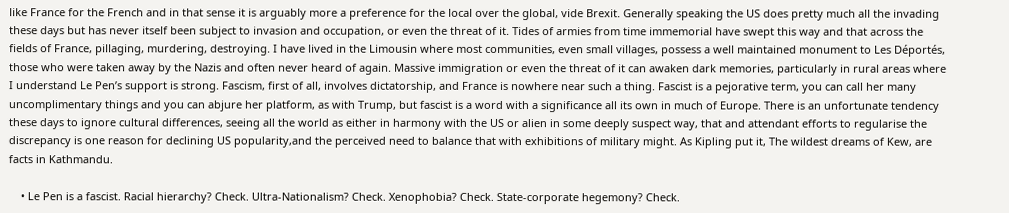like France for the French and in that sense it is arguably more a preference for the local over the global, vide Brexit. Generally speaking the US does pretty much all the invading these days but has never itself been subject to invasion and occupation, or even the threat of it. Tides of armies from time immemorial have swept this way and that across the fields of France, pillaging, murdering, destroying. I have lived in the Limousin where most communities, even small villages, possess a well maintained monument to Les Déportés, those who were taken away by the Nazis and often never heard of again. Massive immigration or even the threat of it can awaken dark memories, particularly in rural areas where I understand Le Pen’s support is strong. Fascism, first of all, involves dictatorship, and France is nowhere near such a thing. Fascist is a pejorative term, you can call her many uncomplimentary things and you can abjure her platform, as with Trump, but fascist is a word with a significance all its own in much of Europe. There is an unfortunate tendency these days to ignore cultural differences, seeing all the world as either in harmony with the US or alien in some deeply suspect way, that and attendant efforts to regularise the discrepancy is one reason for declining US popularity,and the perceived need to balance that with exhibitions of military might. As Kipling put it, The wildest dreams of Kew, are facts in Kathmandu.

    • Le Pen is a fascist. Racial hierarchy? Check. Ultra-Nationalism? Check. Xenophobia? Check. State-corporate hegemony? Check.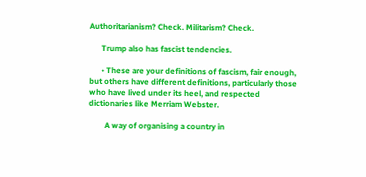Authoritarianism? Check. Militarism? Check.

      Trump also has fascist tendencies.

      • These are your definitions of fascism, fair enough, but others have different definitions, particularly those who have lived under its heel, and respected dictionaries like Merriam Webster.

        A way of organising a country in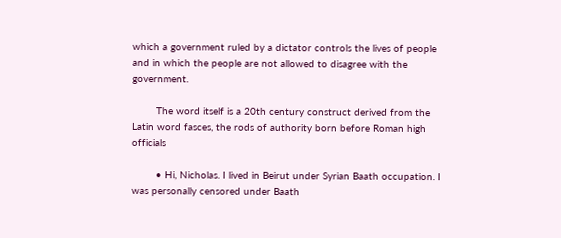which a government ruled by a dictator controls the lives of people and in which the people are not allowed to disagree with the government.

        The word itself is a 20th century construct derived from the Latin word fasces, the rods of authority born before Roman high officials

        • Hi, Nicholas. I lived in Beirut under Syrian Baath occupation. I was personally censored under Baath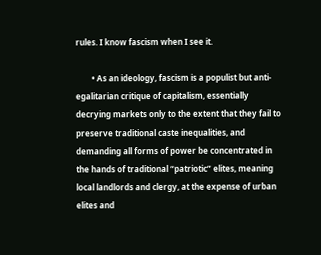rules. I know fascism when I see it.

        • As an ideology, fascism is a populist but anti-egalitarian critique of capitalism, essentially decrying markets only to the extent that they fail to preserve traditional caste inequalities, and demanding all forms of power be concentrated in the hands of traditional “patriotic” elites, meaning local landlords and clergy, at the expense of urban elites and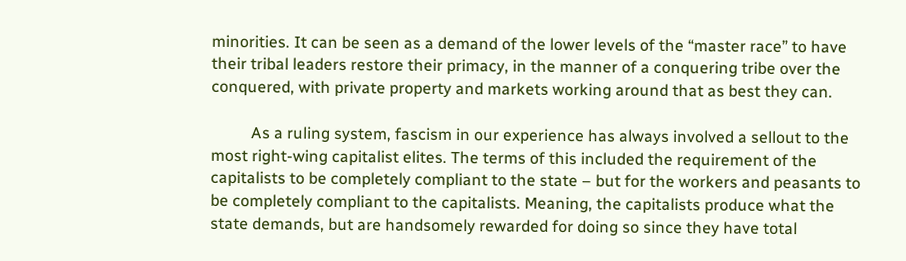minorities. It can be seen as a demand of the lower levels of the “master race” to have their tribal leaders restore their primacy, in the manner of a conquering tribe over the conquered, with private property and markets working around that as best they can.

          As a ruling system, fascism in our experience has always involved a sellout to the most right-wing capitalist elites. The terms of this included the requirement of the capitalists to be completely compliant to the state – but for the workers and peasants to be completely compliant to the capitalists. Meaning, the capitalists produce what the state demands, but are handsomely rewarded for doing so since they have total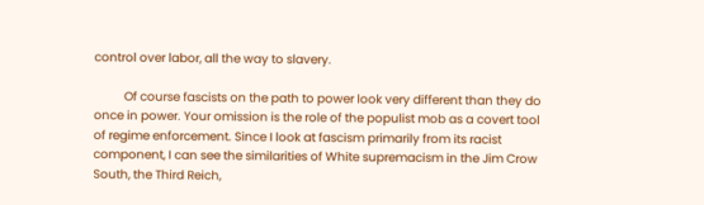control over labor, all the way to slavery.

          Of course fascists on the path to power look very different than they do once in power. Your omission is the role of the populist mob as a covert tool of regime enforcement. Since I look at fascism primarily from its racist component, I can see the similarities of White supremacism in the Jim Crow South, the Third Reich,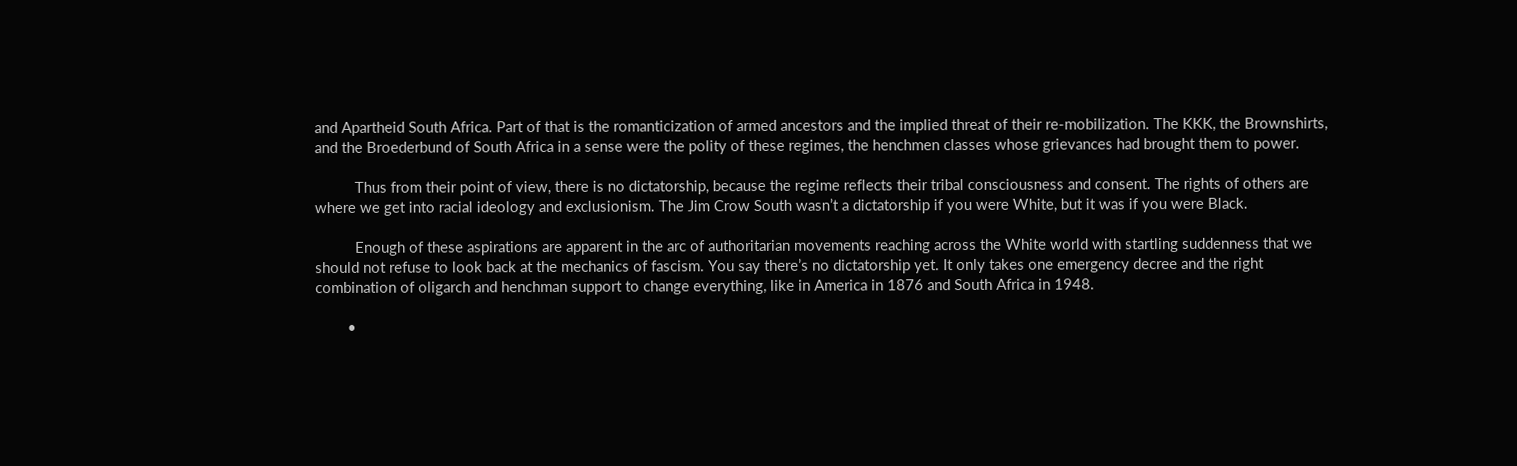and Apartheid South Africa. Part of that is the romanticization of armed ancestors and the implied threat of their re-mobilization. The KKK, the Brownshirts, and the Broederbund of South Africa in a sense were the polity of these regimes, the henchmen classes whose grievances had brought them to power.

          Thus from their point of view, there is no dictatorship, because the regime reflects their tribal consciousness and consent. The rights of others are where we get into racial ideology and exclusionism. The Jim Crow South wasn’t a dictatorship if you were White, but it was if you were Black.

          Enough of these aspirations are apparent in the arc of authoritarian movements reaching across the White world with startling suddenness that we should not refuse to look back at the mechanics of fascism. You say there’s no dictatorship yet. It only takes one emergency decree and the right combination of oligarch and henchman support to change everything, like in America in 1876 and South Africa in 1948.

        •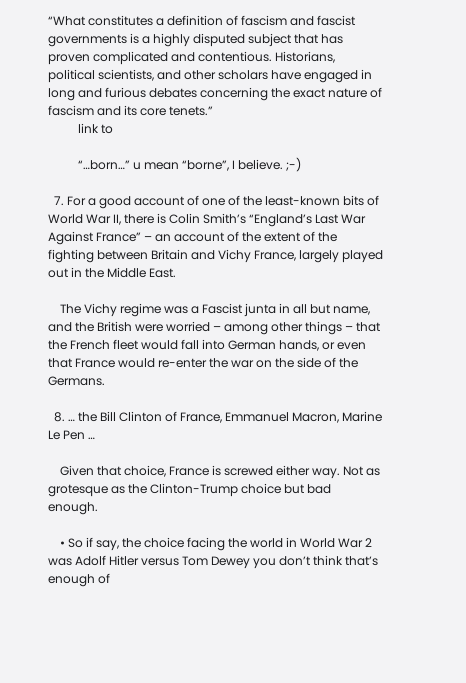“What constitutes a definition of fascism and fascist governments is a highly disputed subject that has proven complicated and contentious. Historians, political scientists, and other scholars have engaged in long and furious debates concerning the exact nature of fascism and its core tenets.”
          link to

          “…born…” u mean “borne”, I believe. ;-)

  7. For a good account of one of the least-known bits of World War II, there is Colin Smith’s “England’s Last War Against France” – an account of the extent of the fighting between Britain and Vichy France, largely played out in the Middle East.

    The Vichy regime was a Fascist junta in all but name, and the British were worried – among other things – that the French fleet would fall into German hands, or even that France would re-enter the war on the side of the Germans.

  8. … the Bill Clinton of France, Emmanuel Macron, Marine Le Pen …

    Given that choice, France is screwed either way. Not as grotesque as the Clinton-Trump choice but bad enough.

    • So if say, the choice facing the world in World War 2 was Adolf Hitler versus Tom Dewey you don’t think that’s enough of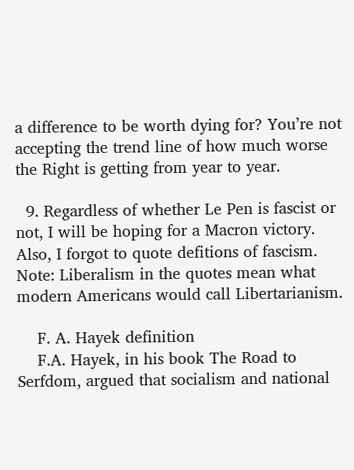a difference to be worth dying for? You’re not accepting the trend line of how much worse the Right is getting from year to year.

  9. Regardless of whether Le Pen is fascist or not, I will be hoping for a Macron victory. Also, I forgot to quote defitions of fascism. Note: Liberalism in the quotes mean what modern Americans would call Libertarianism.

    F. A. Hayek definition
    F.A. Hayek, in his book The Road to Serfdom, argued that socialism and national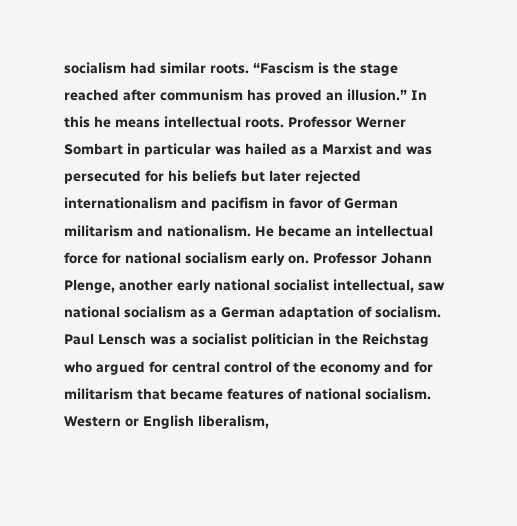socialism had similar roots. “Fascism is the stage reached after communism has proved an illusion.” In this he means intellectual roots. Professor Werner Sombart in particular was hailed as a Marxist and was persecuted for his beliefs but later rejected internationalism and pacifism in favor of German militarism and nationalism. He became an intellectual force for national socialism early on. Professor Johann Plenge, another early national socialist intellectual, saw national socialism as a German adaptation of socialism. Paul Lensch was a socialist politician in the Reichstag who argued for central control of the economy and for militarism that became features of national socialism. Western or English liberalism,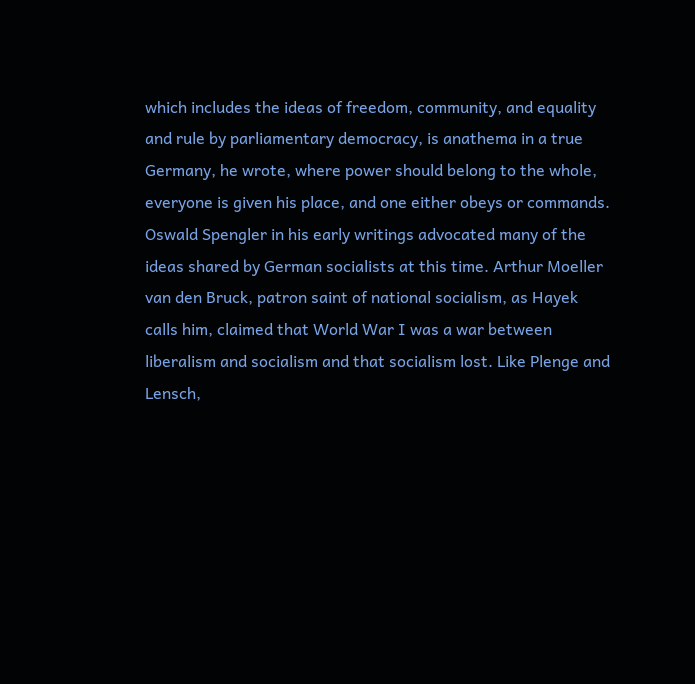which includes the ideas of freedom, community, and equality and rule by parliamentary democracy, is anathema in a true Germany, he wrote, where power should belong to the whole, everyone is given his place, and one either obeys or commands. Oswald Spengler in his early writings advocated many of the ideas shared by German socialists at this time. Arthur Moeller van den Bruck, patron saint of national socialism, as Hayek calls him, claimed that World War I was a war between liberalism and socialism and that socialism lost. Like Plenge and Lensch,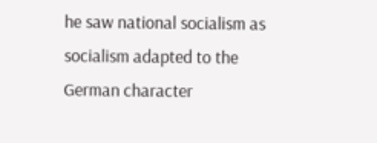he saw national socialism as socialism adapted to the German character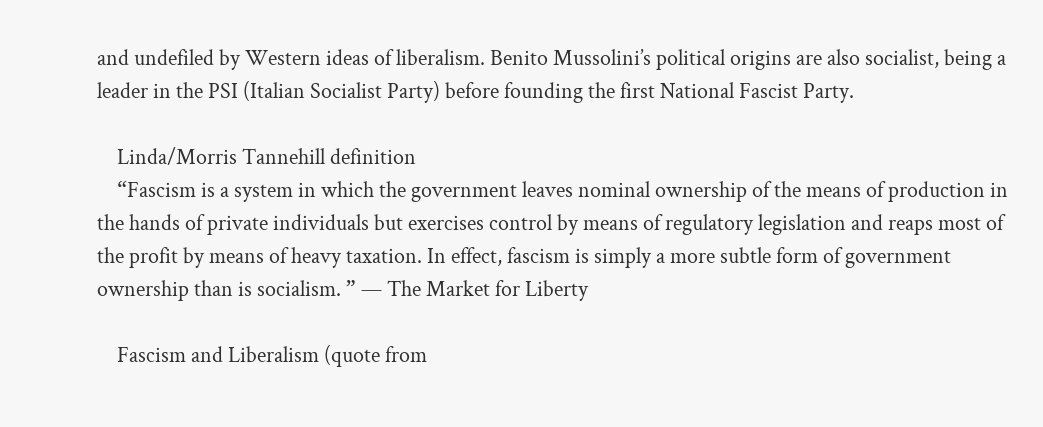and undefiled by Western ideas of liberalism. Benito Mussolini’s political origins are also socialist, being a leader in the PSI (Italian Socialist Party) before founding the first National Fascist Party.

    Linda/Morris Tannehill definition
    “Fascism is a system in which the government leaves nominal ownership of the means of production in the hands of private individuals but exercises control by means of regulatory legislation and reaps most of the profit by means of heavy taxation. In effect, fascism is simply a more subtle form of government ownership than is socialism. ” — The Market for Liberty

    Fascism and Liberalism (quote from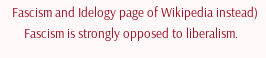Fascism and Idelogy page of Wikipedia instead)
    Fascism is strongly opposed to liberalism.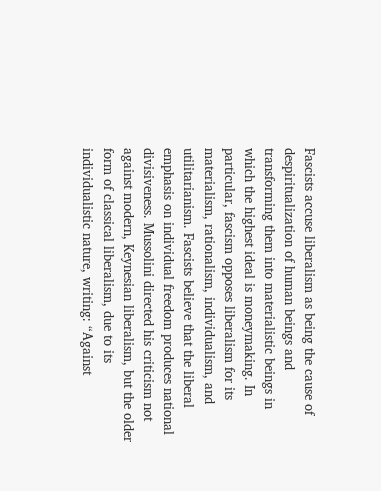Fascists accuse liberalism as being the cause of despiritualization of human beings and transforming them into materialistic beings in which the highest ideal is moneymaking. In particular, fascism opposes liberalism for its materialism, rationalism, individualism, and utilitarianism. Fascists believe that the liberal emphasis on individual freedom produces national divisiveness. Mussolini directed his criticism not against modern, Keynesian liberalism, but the older form of classical liberalism, due to its individualistic nature, writing: “Against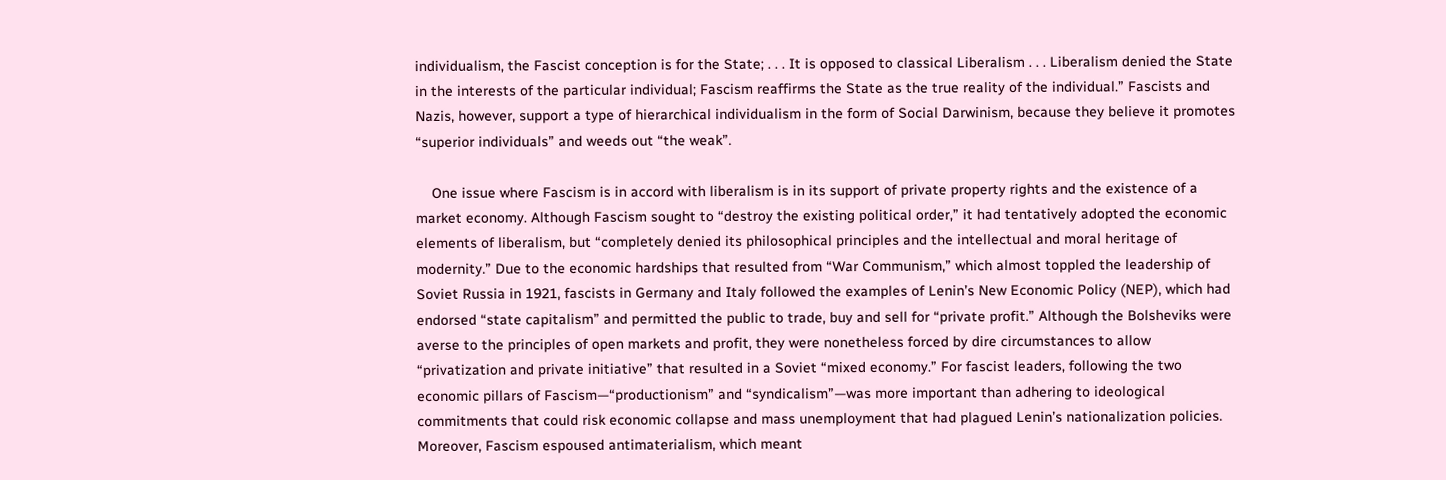individualism, the Fascist conception is for the State; . . . It is opposed to classical Liberalism . . . Liberalism denied the State in the interests of the particular individual; Fascism reaffirms the State as the true reality of the individual.” Fascists and Nazis, however, support a type of hierarchical individualism in the form of Social Darwinism, because they believe it promotes “superior individuals” and weeds out “the weak”.

    One issue where Fascism is in accord with liberalism is in its support of private property rights and the existence of a market economy. Although Fascism sought to “destroy the existing political order,” it had tentatively adopted the economic elements of liberalism, but “completely denied its philosophical principles and the intellectual and moral heritage of modernity.” Due to the economic hardships that resulted from “War Communism,” which almost toppled the leadership of Soviet Russia in 1921, fascists in Germany and Italy followed the examples of Lenin’s New Economic Policy (NEP), which had endorsed “state capitalism” and permitted the public to trade, buy and sell for “private profit.” Although the Bolsheviks were averse to the principles of open markets and profit, they were nonetheless forced by dire circumstances to allow “privatization and private initiative” that resulted in a Soviet “mixed economy.” For fascist leaders, following the two economic pillars of Fascism—“productionism” and “syndicalism”—was more important than adhering to ideological commitments that could risk economic collapse and mass unemployment that had plagued Lenin’s nationalization policies. Moreover, Fascism espoused antimaterialism, which meant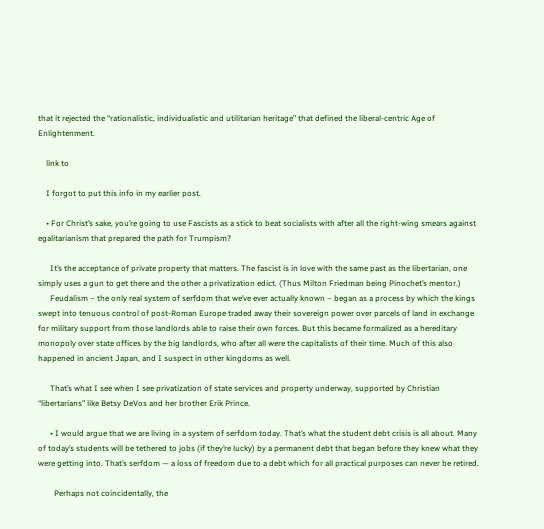that it rejected the “rationalistic, individualistic and utilitarian heritage” that defined the liberal-centric Age of Enlightenment.

    link to

    I forgot to put this info in my earlier post.

    • For Christ’s sake, you’re going to use Fascists as a stick to beat socialists with after all the right-wing smears against egalitarianism that prepared the path for Trumpism?

      It’s the acceptance of private property that matters. The fascist is in love with the same past as the libertarian, one simply uses a gun to get there and the other a privatization edict. (Thus Milton Friedman being Pinochet’s mentor.)
      Feudalism – the only real system of serfdom that we’ve ever actually known – began as a process by which the kings swept into tenuous control of post-Roman Europe traded away their sovereign power over parcels of land in exchange for military support from those landlords able to raise their own forces. But this became formalized as a hereditary monopoly over state offices by the big landlords, who after all were the capitalists of their time. Much of this also happened in ancient Japan, and I suspect in other kingdoms as well.

      That’s what I see when I see privatization of state services and property underway, supported by Christian “libertarians” like Betsy DeVos and her brother Erik Prince.

      • I would argue that we are living in a system of serfdom today. That’s what the student debt crisis is all about. Many of today’s students will be tethered to jobs (if they’re lucky) by a permanent debt that began before they knew what they were getting into. That’s serfdom — a loss of freedom due to a debt which for all practical purposes can never be retired.

        Perhaps not coincidentally, the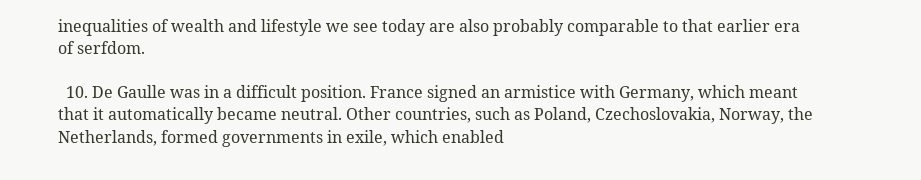inequalities of wealth and lifestyle we see today are also probably comparable to that earlier era of serfdom.

  10. De Gaulle was in a difficult position. France signed an armistice with Germany, which meant that it automatically became neutral. Other countries, such as Poland, Czechoslovakia, Norway, the Netherlands, formed governments in exile, which enabled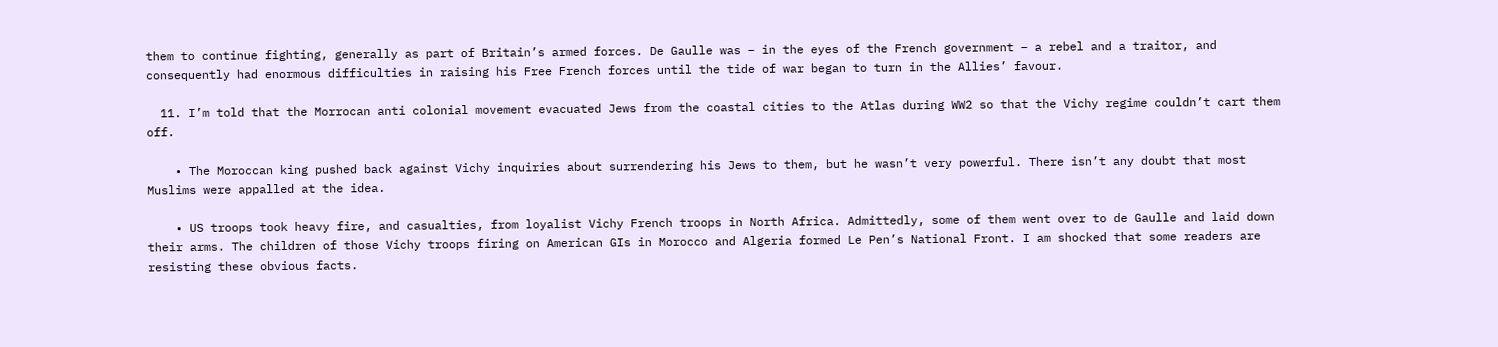them to continue fighting, generally as part of Britain’s armed forces. De Gaulle was – in the eyes of the French government – a rebel and a traitor, and consequently had enormous difficulties in raising his Free French forces until the tide of war began to turn in the Allies’ favour.

  11. I’m told that the Morrocan anti colonial movement evacuated Jews from the coastal cities to the Atlas during WW2 so that the Vichy regime couldn’t cart them off.

    • The Moroccan king pushed back against Vichy inquiries about surrendering his Jews to them, but he wasn’t very powerful. There isn’t any doubt that most Muslims were appalled at the idea.

    • US troops took heavy fire, and casualties, from loyalist Vichy French troops in North Africa. Admittedly, some of them went over to de Gaulle and laid down their arms. The children of those Vichy troops firing on American GIs in Morocco and Algeria formed Le Pen’s National Front. I am shocked that some readers are resisting these obvious facts.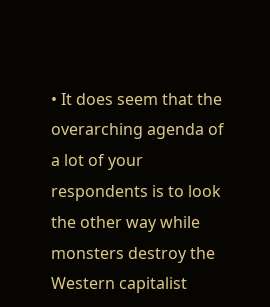• It does seem that the overarching agenda of a lot of your respondents is to look the other way while monsters destroy the Western capitalist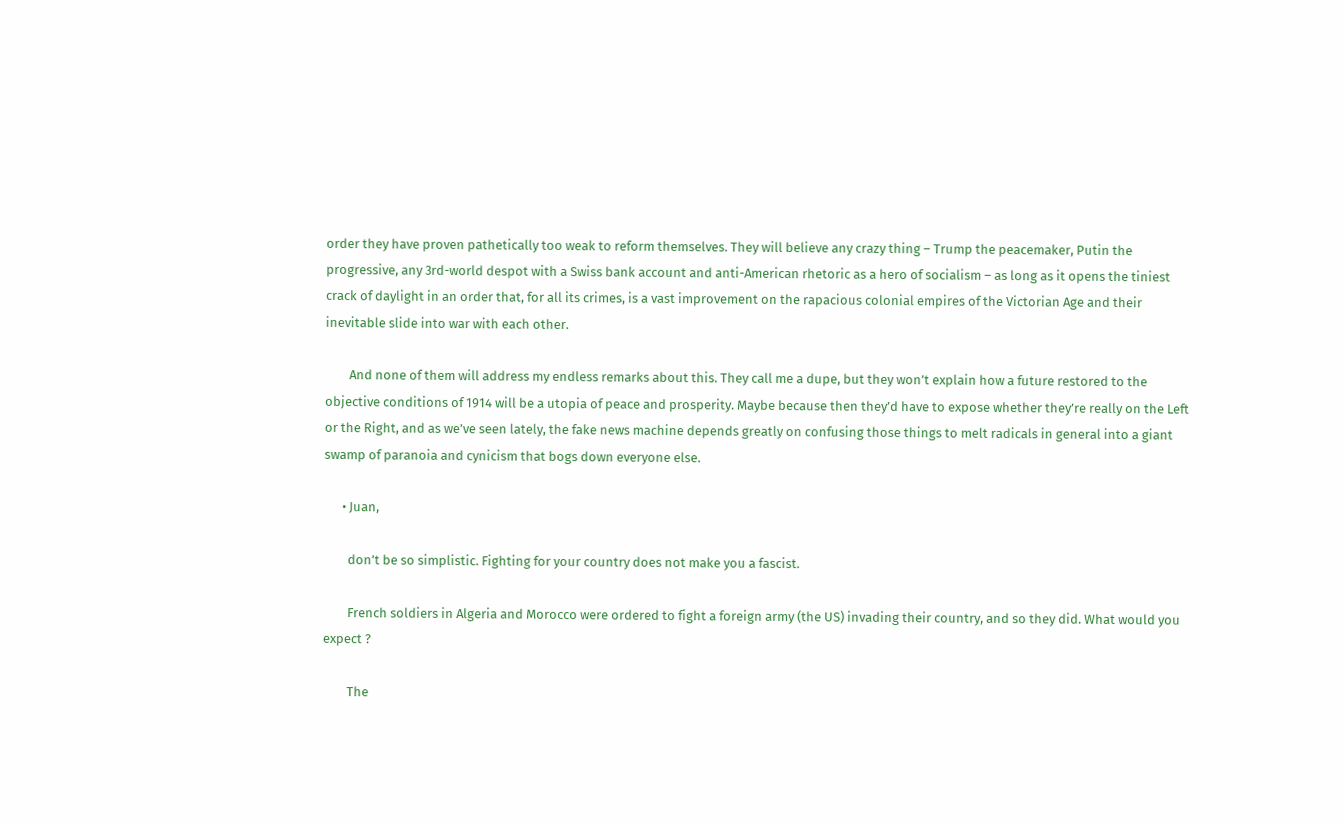order they have proven pathetically too weak to reform themselves. They will believe any crazy thing – Trump the peacemaker, Putin the progressive, any 3rd-world despot with a Swiss bank account and anti-American rhetoric as a hero of socialism – as long as it opens the tiniest crack of daylight in an order that, for all its crimes, is a vast improvement on the rapacious colonial empires of the Victorian Age and their inevitable slide into war with each other.

        And none of them will address my endless remarks about this. They call me a dupe, but they won’t explain how a future restored to the objective conditions of 1914 will be a utopia of peace and prosperity. Maybe because then they’d have to expose whether they’re really on the Left or the Right, and as we’ve seen lately, the fake news machine depends greatly on confusing those things to melt radicals in general into a giant swamp of paranoia and cynicism that bogs down everyone else.

      • Juan,

        don’t be so simplistic. Fighting for your country does not make you a fascist.

        French soldiers in Algeria and Morocco were ordered to fight a foreign army (the US) invading their country, and so they did. What would you expect ?

        The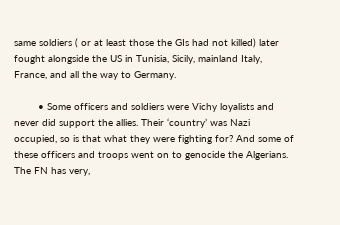same soldiers ( or at least those the GIs had not killed) later fought alongside the US in Tunisia, Sicily, mainland Italy, France, and all the way to Germany.

        • Some officers and soldiers were Vichy loyalists and never did support the allies. Their ‘country’ was Nazi occupied, so is that what they were fighting for? And some of these officers and troops went on to genocide the Algerians. The FN has very,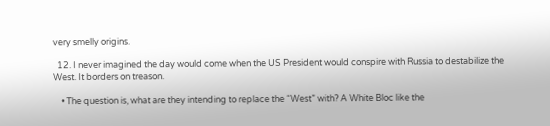very smelly origins.

  12. I never imagined the day would come when the US President would conspire with Russia to destabilize the West. It borders on treason.

    • The question is, what are they intending to replace the “West” with? A White Bloc like the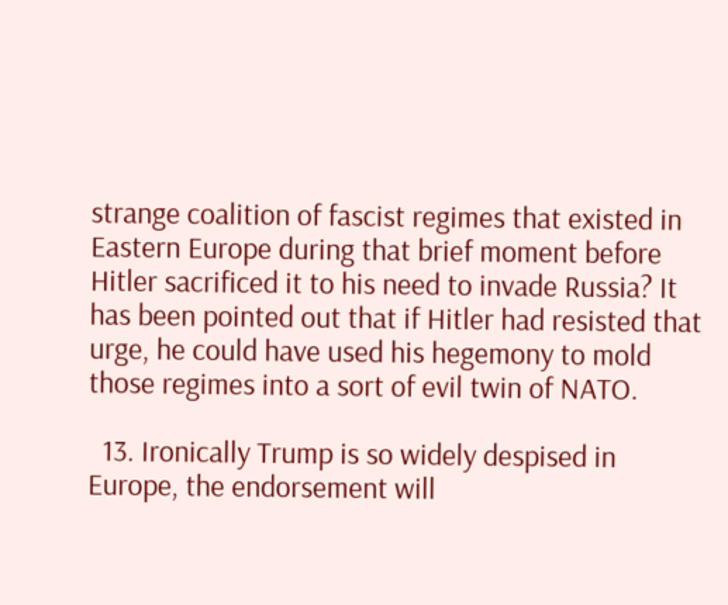strange coalition of fascist regimes that existed in Eastern Europe during that brief moment before Hitler sacrificed it to his need to invade Russia? It has been pointed out that if Hitler had resisted that urge, he could have used his hegemony to mold those regimes into a sort of evil twin of NATO.

  13. Ironically Trump is so widely despised in Europe, the endorsement will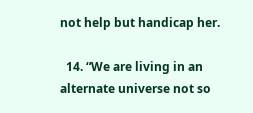not help but handicap her.

  14. “We are living in an alternate universe not so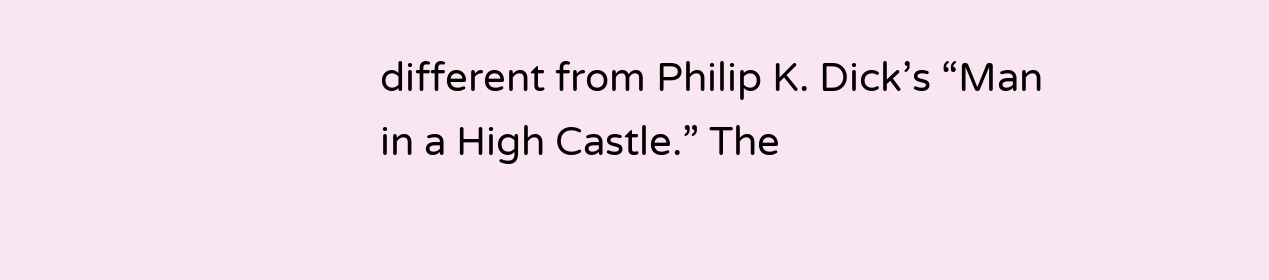different from Philip K. Dick’s “Man in a High Castle.” The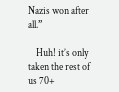Nazis won after all.”

    Huh! it’s only taken the rest of us 70+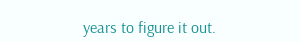years to figure it out.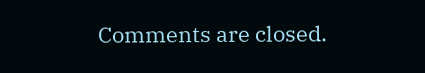Comments are closed.